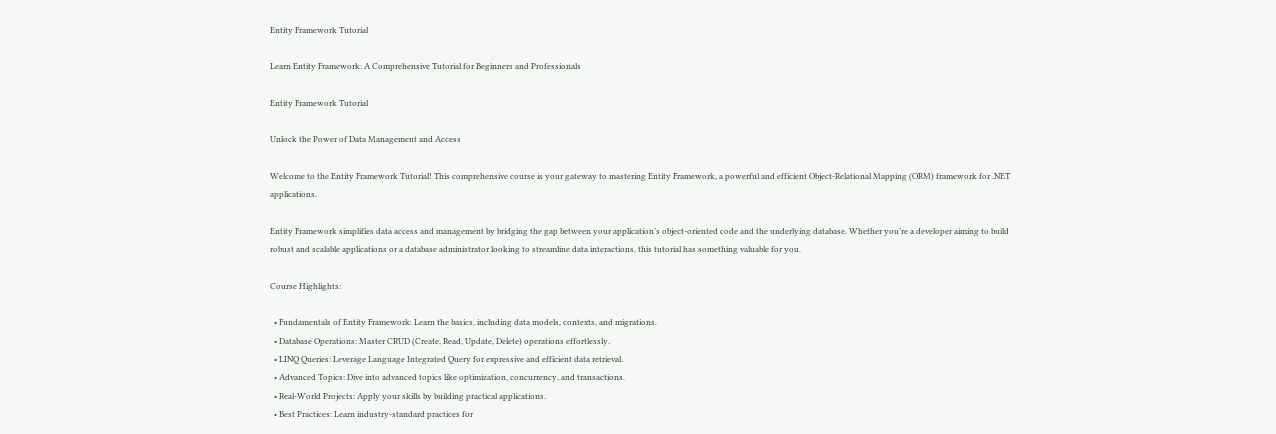Entity Framework Tutorial

Learn Entity Framework: A Comprehensive Tutorial for Beginners and Professionals

Entity Framework Tutorial

Unlock the Power of Data Management and Access

Welcome to the Entity Framework Tutorial! This comprehensive course is your gateway to mastering Entity Framework, a powerful and efficient Object-Relational Mapping (ORM) framework for .NET applications.

Entity Framework simplifies data access and management by bridging the gap between your application’s object-oriented code and the underlying database. Whether you’re a developer aiming to build robust and scalable applications or a database administrator looking to streamline data interactions, this tutorial has something valuable for you.

Course Highlights:

  • Fundamentals of Entity Framework: Learn the basics, including data models, contexts, and migrations.
  • Database Operations: Master CRUD (Create, Read, Update, Delete) operations effortlessly.
  • LINQ Queries: Leverage Language Integrated Query for expressive and efficient data retrieval.
  • Advanced Topics: Dive into advanced topics like optimization, concurrency, and transactions.
  • Real-World Projects: Apply your skills by building practical applications.
  • Best Practices: Learn industry-standard practices for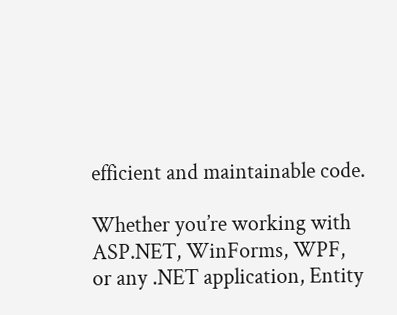efficient and maintainable code.

Whether you’re working with ASP.NET, WinForms, WPF, or any .NET application, Entity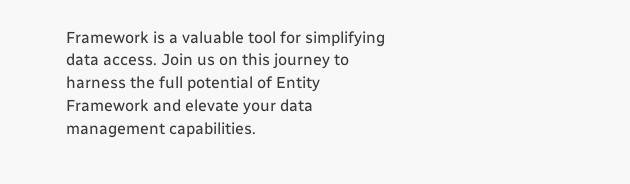Framework is a valuable tool for simplifying data access. Join us on this journey to harness the full potential of Entity Framework and elevate your data management capabilities.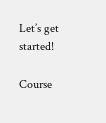Let’s get started!

Course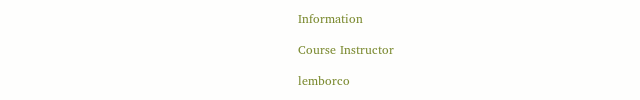Information

Course Instructor

lemborco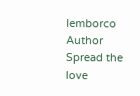lemborco Author
Spread the love